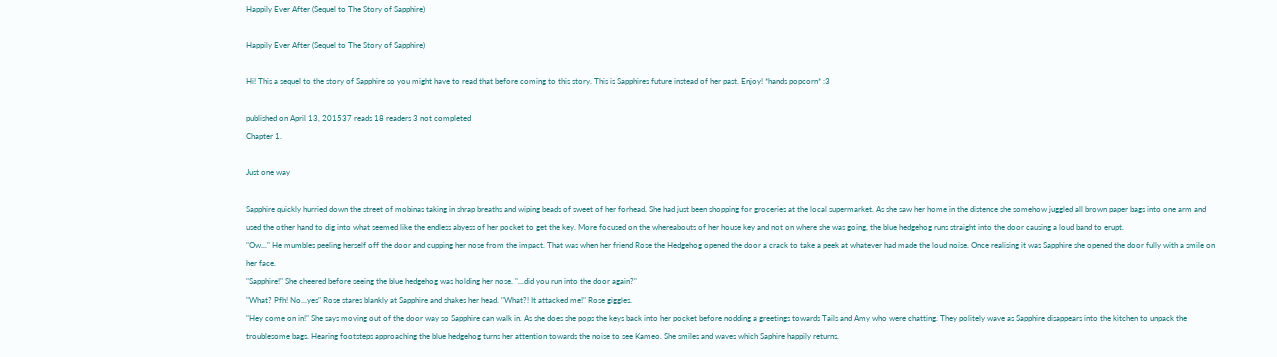Happily Ever After (Sequel to The Story of Sapphire)

Happily Ever After (Sequel to The Story of Sapphire)

Hi! This a sequel to the story of Sapphire so you might have to read that before coming to this story. This is Sapphires future instead of her past. Enjoy! *hands popcorn* :3

published on April 13, 201537 reads 18 readers 3 not completed
Chapter 1.

Just one way

Sapphire quickly hurried down the street of mobinas taking in shrap breaths and wiping beads of sweet of her forhead. She had just been shopping for groceries at the local supermarket. As she saw her home in the distence she somehow juggled all brown paper bags into one arm and used the other hand to dig into what seemed like the endless abyess of her pocket to get the key. More focused on the whereabouts of her house key and not on where she was going, the blue hedgehog runs straight into the door causing a loud band to erupt.
"Ow..." He mumbles peeling herself off the door and cupping her nose from the impact. That was when her friend Rose the Hedgehog opened the door a crack to take a peek at whatever had made the loud noise. Once realising it was Sapphire she opened the door fully with a smile on her face.
"Sapphire!" She cheered before seeing the blue hedgehog was holding her nose. "...did you run into the door again?"
"What? Pfh! No...yes" Rose stares blankly at Sapphire and shakes her head. "What?! It attacked me!" Rose giggles.
"Hey come on in!" She says moving out of the door way so Sapphire can walk in. As she does she pops the keys back into her pocket before nodding a greetings towards Tails and Amy who were chatting. They politely wave as Sapphire disappears into the kitchen to unpack the troublesome bags. Hearing footsteps approaching the blue hedgehog turns her attention towards the noise to see Kameo. She smiles and waves which Saphire happily returns.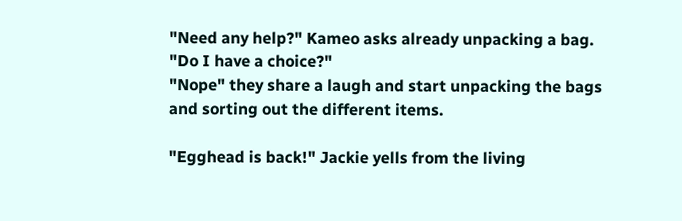"Need any help?" Kameo asks already unpacking a bag.
"Do I have a choice?"
"Nope" they share a laugh and start unpacking the bags and sorting out the different items.

"Egghead is back!" Jackie yells from the living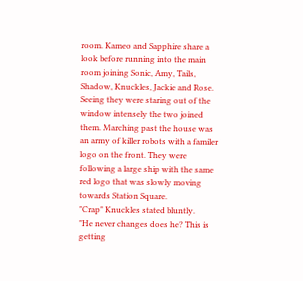room. Kameo and Sapphire share a look before running into the main room joining Sonic, Amy, Tails, Shadow, Knuckles, Jackie and Rose. Seeing they were staring out of the window intensely the two joined them. Marching past the house was an army of killer robots with a familer logo on the front. They were following a large ship with the same red logo that was slowly moving towards Station Square.
"Crap" Knuckles stated bluntly.
"He never changes does he? This is getting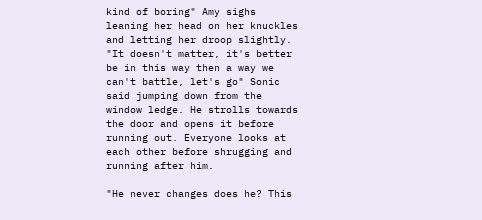kind of boring" Amy sighs leaning her head on her knuckles and letting her droop slightly.
"It doesn't matter, it's better be in this way then a way we can't battle, let's go" Sonic said jumping down from the window ledge. He strolls towards the door and opens it before running out. Everyone looks at each other before shrugging and running after him.

"He never changes does he? This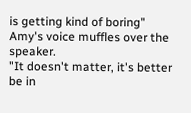is getting kind of boring" Amy's voice muffles over the speaker.
"It doesn't matter, it's better be in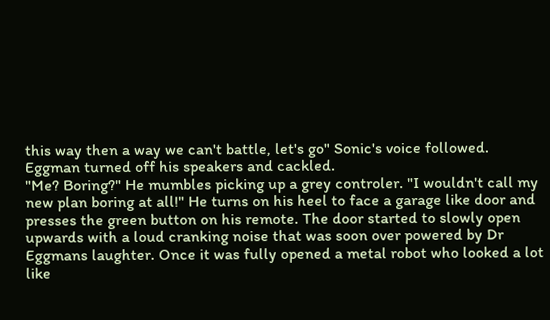this way then a way we can't battle, let's go" Sonic's voice followed. Eggman turned off his speakers and cackled.
"Me? Boring?" He mumbles picking up a grey controler. "I wouldn't call my new plan boring at all!" He turns on his heel to face a garage like door and presses the green button on his remote. The door started to slowly open upwards with a loud cranking noise that was soon over powered by Dr Eggmans laughter. Once it was fully opened a metal robot who looked a lot like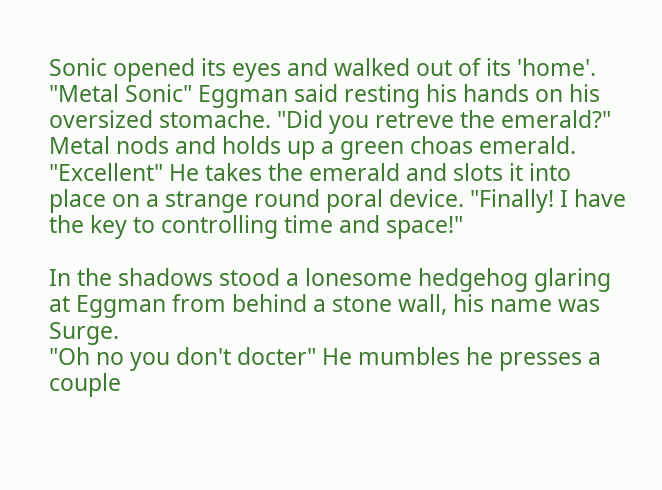Sonic opened its eyes and walked out of its 'home'.
"Metal Sonic" Eggman said resting his hands on his oversized stomache. "Did you retreve the emerald?" Metal nods and holds up a green choas emerald. "Excellent" He takes the emerald and slots it into place on a strange round poral device. "Finally! I have the key to controlling time and space!"

In the shadows stood a lonesome hedgehog glaring at Eggman from behind a stone wall, his name was Surge.
"Oh no you don't docter" He mumbles he presses a couple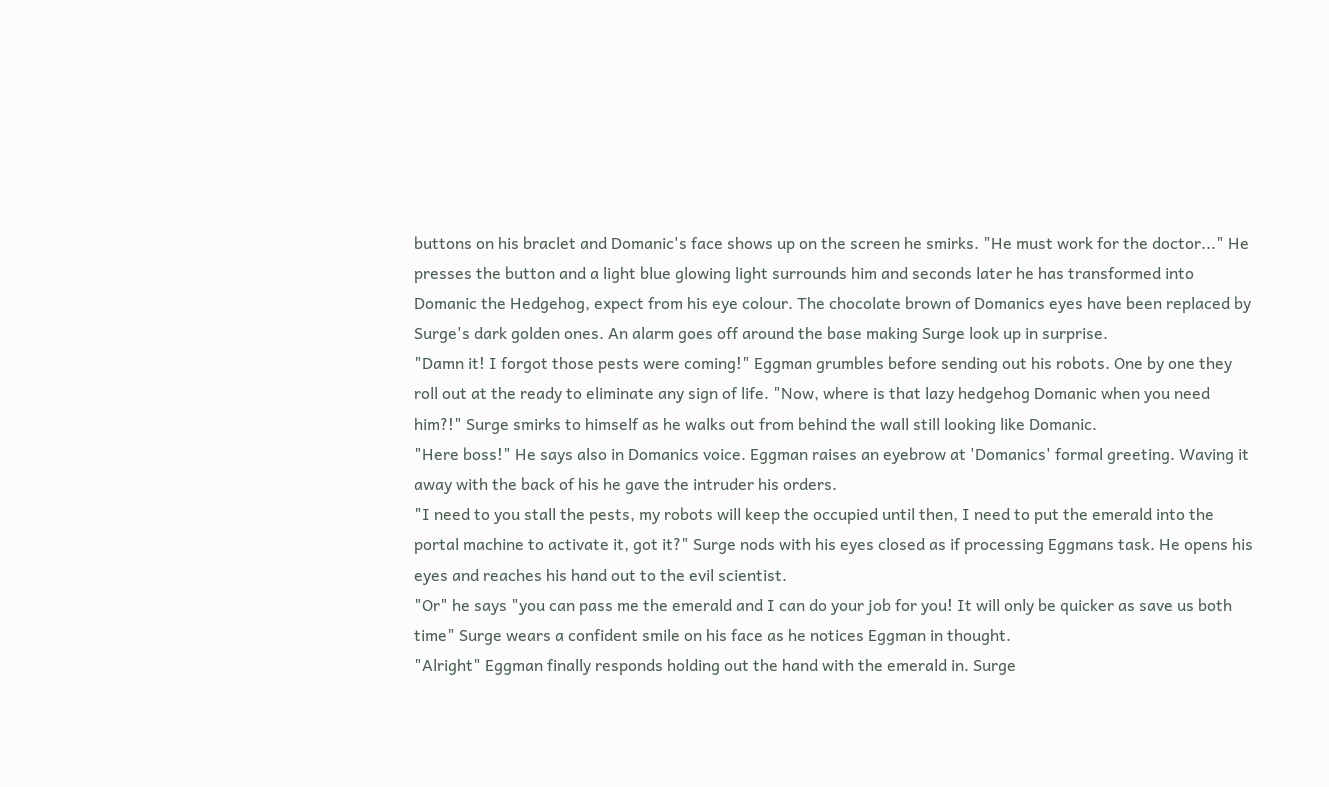buttons on his braclet and Domanic's face shows up on the screen he smirks. "He must work for the doctor..." He presses the button and a light blue glowing light surrounds him and seconds later he has transformed into Domanic the Hedgehog, expect from his eye colour. The chocolate brown of Domanics eyes have been replaced by Surge's dark golden ones. An alarm goes off around the base making Surge look up in surprise.
"Damn it! I forgot those pests were coming!" Eggman grumbles before sending out his robots. One by one they roll out at the ready to eliminate any sign of life. "Now, where is that lazy hedgehog Domanic when you need him?!" Surge smirks to himself as he walks out from behind the wall still looking like Domanic.
"Here boss!" He says also in Domanics voice. Eggman raises an eyebrow at 'Domanics' formal greeting. Waving it away with the back of his he gave the intruder his orders.
"I need to you stall the pests, my robots will keep the occupied until then, I need to put the emerald into the portal machine to activate it, got it?" Surge nods with his eyes closed as if processing Eggmans task. He opens his eyes and reaches his hand out to the evil scientist.
"Or" he says "you can pass me the emerald and I can do your job for you! It will only be quicker as save us both time" Surge wears a confident smile on his face as he notices Eggman in thought.
"Alright" Eggman finally responds holding out the hand with the emerald in. Surge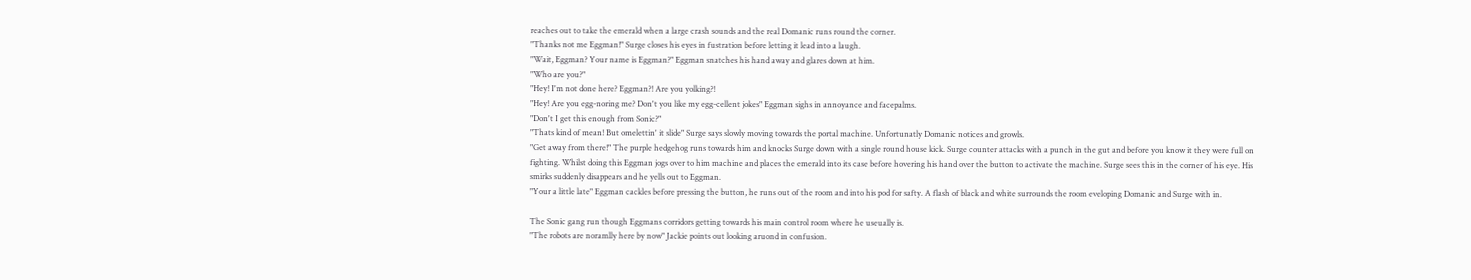reaches out to take the emerald when a large crash sounds and the real Domanic runs round the corner.
"Thanks not me Eggman!" Surge closes his eyes in fustration before letting it lead into a laugh.
"Wait, Eggman? Your name is Eggman?" Eggman snatches his hand away and glares down at him.
"Who are you?"
"Hey! I'm not done here? Eggman?! Are you yolking?!
"Hey! Are you egg-noring me? Don't you like my egg-cellent jokes" Eggman sighs in annoyance and facepalms.
"Don't I get this enough from Sonic?"
"Thats kind of mean! But omelettin' it slide" Surge says slowly moving towards the portal machine. Unfortunatly Domanic notices and growls.
"Get away from there!" The purple hedgehog runs towards him and knocks Surge down with a single round house kick. Surge counter attacks with a punch in the gut and before you know it they were full on fighting. Whilst doing this Eggman jogs over to him machine and places the emerald into its case before hovering his hand over the button to activate the machine. Surge sees this in the corner of his eye. His smirks suddenly disappears and he yells out to Eggman.
"Your a little late" Eggman cackles before pressing the button, he runs out of the room and into his pod for safty. A flash of black and white surrounds the room eveloping Domanic and Surge with in.

The Sonic gang run though Eggmans corridors getting towards his main control room where he useually is.
"The robots are noramlly here by now" Jackie points out looking aruond in confusion.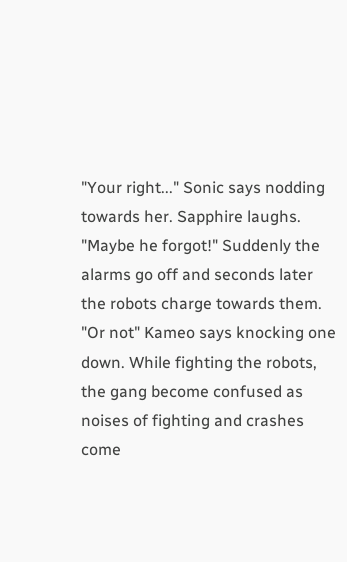"Your right..." Sonic says nodding towards her. Sapphire laughs.
"Maybe he forgot!" Suddenly the alarms go off and seconds later the robots charge towards them.
"Or not" Kameo says knocking one down. While fighting the robots, the gang become confused as noises of fighting and crashes come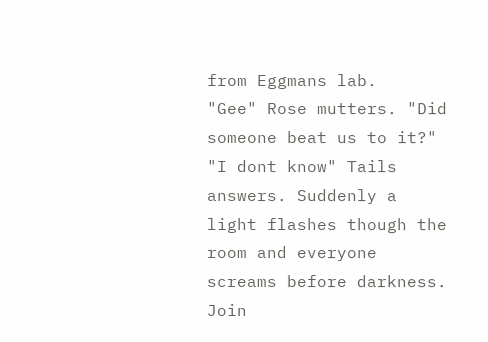from Eggmans lab.
"Gee" Rose mutters. "Did someone beat us to it?"
"I dont know" Tails answers. Suddenly a light flashes though the room and everyone screams before darkness.
Join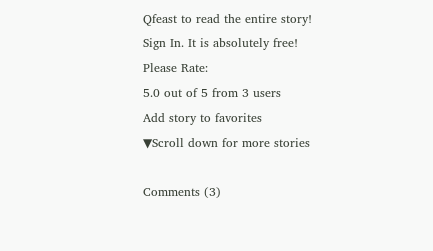Qfeast to read the entire story!
Sign In. It is absolutely free!
Please Rate:
5.0 out of 5 from 3 users
Add story to favorites
▼Scroll down for more stories

Comments (3)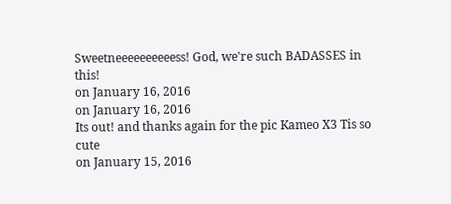Sweetneeeeeeeeeess! God, we're such BADASSES in this!
on January 16, 2016
on January 16, 2016
Its out! and thanks again for the pic Kameo X3 Tis so cute
on January 15, 2016